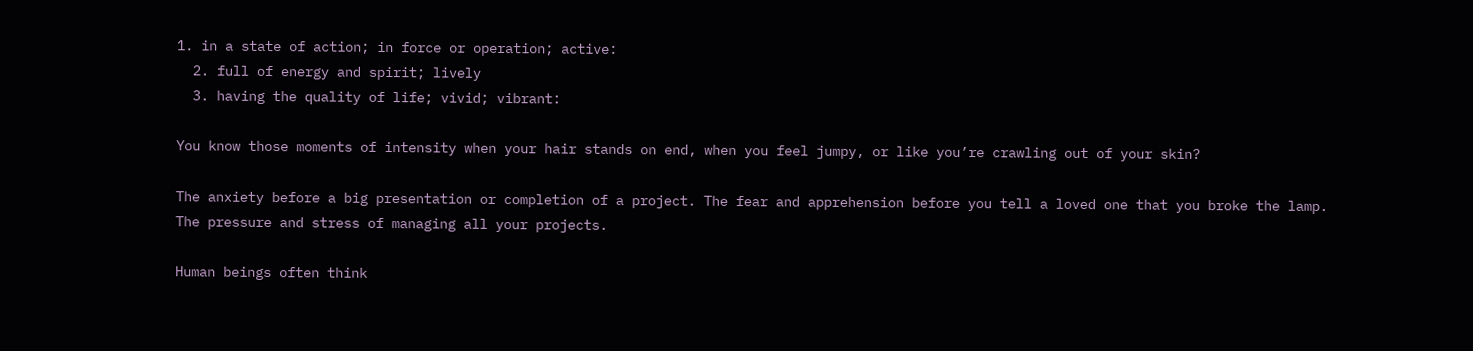1. in a state of action; in force or operation; active:
  2. full of energy and spirit; lively
  3. having the quality of life; vivid; vibrant:

You know those moments of intensity when your hair stands on end, when you feel jumpy, or like you’re crawling out of your skin?

The anxiety before a big presentation or completion of a project. The fear and apprehension before you tell a loved one that you broke the lamp. The pressure and stress of managing all your projects.

Human beings often think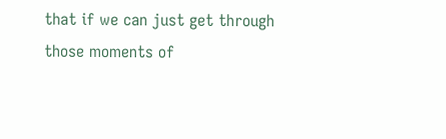that if we can just get through those moments of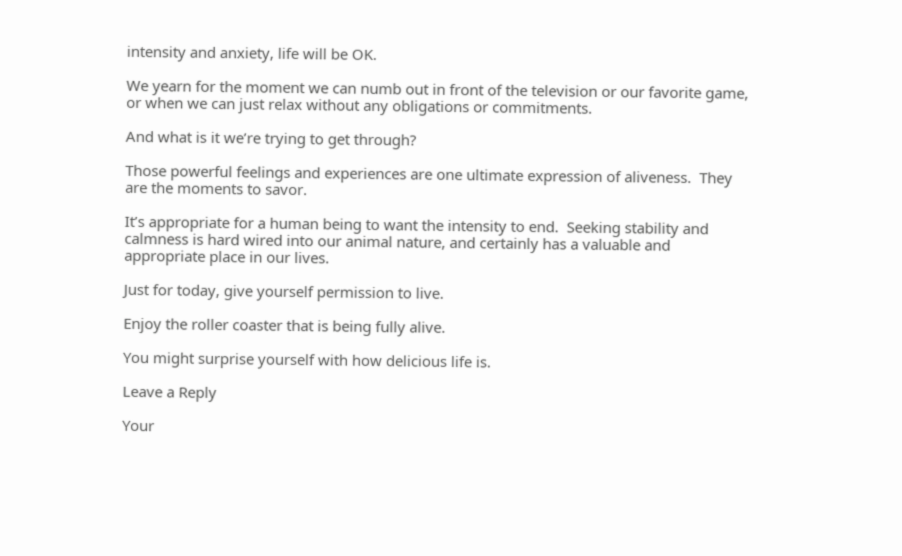intensity and anxiety, life will be OK.

We yearn for the moment we can numb out in front of the television or our favorite game, or when we can just relax without any obligations or commitments.

And what is it we’re trying to get through?

Those powerful feelings and experiences are one ultimate expression of aliveness.  They are the moments to savor.

It’s appropriate for a human being to want the intensity to end.  Seeking stability and calmness is hard wired into our animal nature, and certainly has a valuable and appropriate place in our lives.

Just for today, give yourself permission to live.

Enjoy the roller coaster that is being fully alive.

You might surprise yourself with how delicious life is.

Leave a Reply

Your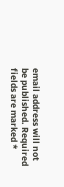email address will not be published. Required fields are marked *